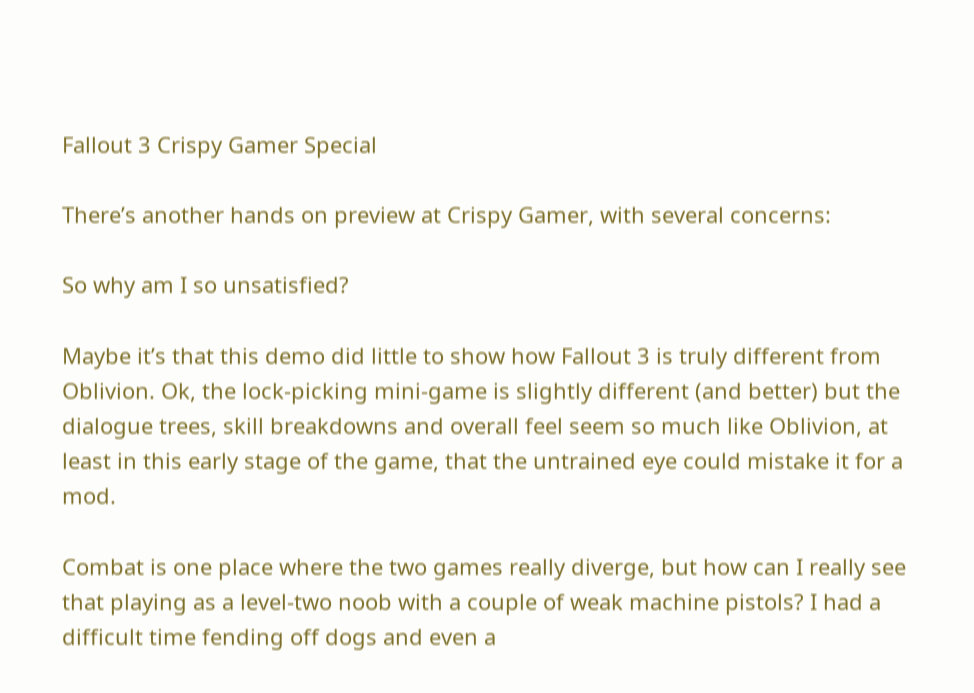Fallout 3 Crispy Gamer Special

There’s another hands on preview at Crispy Gamer, with several concerns:

So why am I so unsatisfied?

Maybe it’s that this demo did little to show how Fallout 3 is truly different from Oblivion. Ok, the lock-picking mini-game is slightly different (and better) but the dialogue trees, skill breakdowns and overall feel seem so much like Oblivion, at least in this early stage of the game, that the untrained eye could mistake it for a mod.

Combat is one place where the two games really diverge, but how can I really see that playing as a level-two noob with a couple of weak machine pistols? I had a difficult time fending off dogs and even a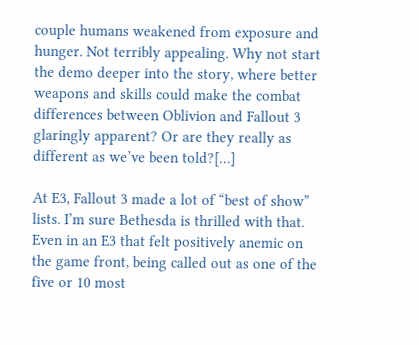couple humans weakened from exposure and hunger. Not terribly appealing. Why not start the demo deeper into the story, where better weapons and skills could make the combat differences between Oblivion and Fallout 3 glaringly apparent? Or are they really as different as we’ve been told?[…]

At E3, Fallout 3 made a lot of “best of show” lists. I’m sure Bethesda is thrilled with that. Even in an E3 that felt positively anemic on the game front, being called out as one of the five or 10 most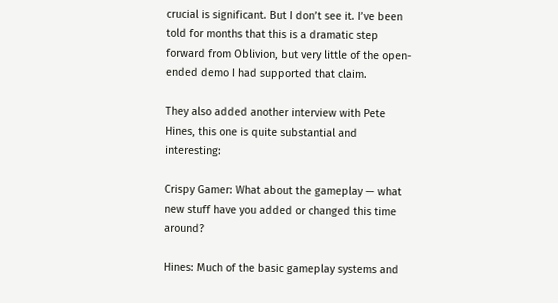crucial is significant. But I don’t see it. I’ve been told for months that this is a dramatic step forward from Oblivion, but very little of the open-ended demo I had supported that claim.

They also added another interview with Pete Hines, this one is quite substantial and interesting:

Crispy Gamer: What about the gameplay — what new stuff have you added or changed this time around?

Hines: Much of the basic gameplay systems and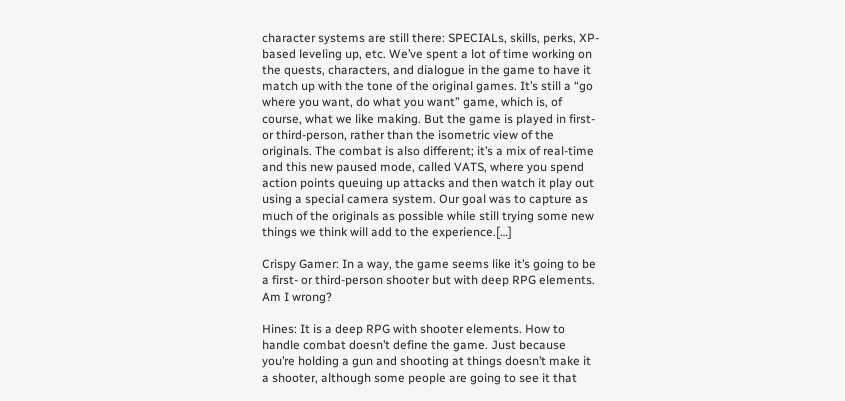character systems are still there: SPECIALs, skills, perks, XP-based leveling up, etc. We’ve spent a lot of time working on the quests, characters, and dialogue in the game to have it match up with the tone of the original games. It’s still a “go where you want, do what you want” game, which is, of course, what we like making. But the game is played in first- or third-person, rather than the isometric view of the originals. The combat is also different; it’s a mix of real-time and this new paused mode, called VATS, where you spend action points queuing up attacks and then watch it play out using a special camera system. Our goal was to capture as much of the originals as possible while still trying some new things we think will add to the experience.[…]

Crispy Gamer: In a way, the game seems like it’s going to be a first- or third-person shooter but with deep RPG elements. Am I wrong?

Hines: It is a deep RPG with shooter elements. How to handle combat doesn’t define the game. Just because you’re holding a gun and shooting at things doesn’t make it a shooter, although some people are going to see it that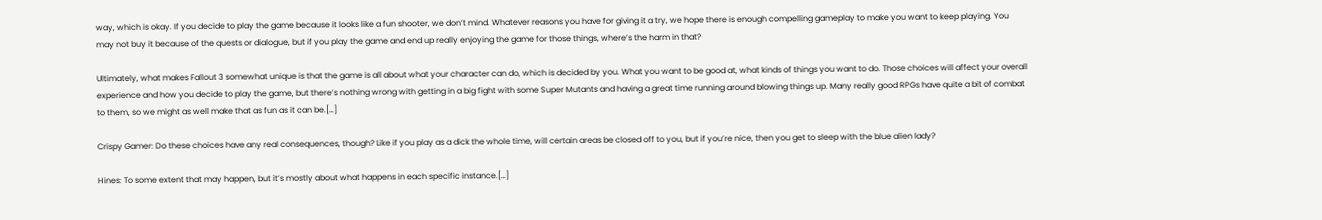way, which is okay. If you decide to play the game because it looks like a fun shooter, we don’t mind. Whatever reasons you have for giving it a try, we hope there is enough compelling gameplay to make you want to keep playing. You may not buy it because of the quests or dialogue, but if you play the game and end up really enjoying the game for those things, where’s the harm in that?

Ultimately, what makes Fallout 3 somewhat unique is that the game is all about what your character can do, which is decided by you. What you want to be good at, what kinds of things you want to do. Those choices will affect your overall experience and how you decide to play the game, but there’s nothing wrong with getting in a big fight with some Super Mutants and having a great time running around blowing things up. Many really good RPGs have quite a bit of combat to them, so we might as well make that as fun as it can be.[…]

Crispy Gamer: Do these choices have any real consequences, though? Like if you play as a dick the whole time, will certain areas be closed off to you, but if you’re nice, then you get to sleep with the blue alien lady?

Hines: To some extent that may happen, but it’s mostly about what happens in each specific instance.[…]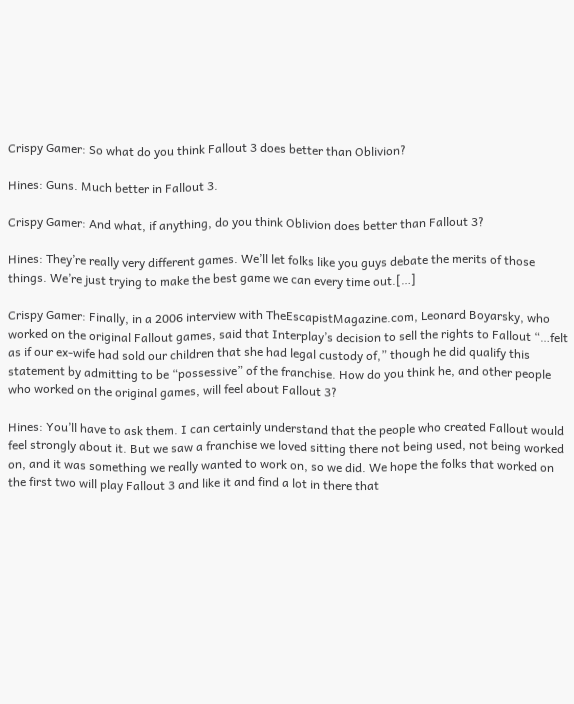Crispy Gamer: So what do you think Fallout 3 does better than Oblivion?

Hines: Guns. Much better in Fallout 3.

Crispy Gamer: And what, if anything, do you think Oblivion does better than Fallout 3?

Hines: They’re really very different games. We’ll let folks like you guys debate the merits of those things. We’re just trying to make the best game we can every time out.[…]

Crispy Gamer: Finally, in a 2006 interview with TheEscapistMagazine.com, Leonard Boyarsky, who worked on the original Fallout games, said that Interplay’s decision to sell the rights to Fallout “…felt as if our ex-wife had sold our children that she had legal custody of,” though he did qualify this statement by admitting to be “possessive” of the franchise. How do you think he, and other people who worked on the original games, will feel about Fallout 3?

Hines: You’ll have to ask them. I can certainly understand that the people who created Fallout would feel strongly about it. But we saw a franchise we loved sitting there not being used, not being worked on, and it was something we really wanted to work on, so we did. We hope the folks that worked on the first two will play Fallout 3 and like it and find a lot in there that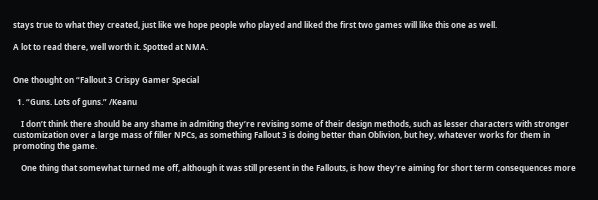stays true to what they created, just like we hope people who played and liked the first two games will like this one as well.

A lot to read there, well worth it. Spotted at NMA.


One thought on “Fallout 3 Crispy Gamer Special

  1. “Guns. Lots of guns.” /Keanu

    I don’t think there should be any shame in admiting they’re revising some of their design methods, such as lesser characters with stronger customization over a large mass of filler NPCs, as something Fallout 3 is doing better than Oblivion, but hey, whatever works for them in promoting the game.

    One thing that somewhat turned me off, although it was still present in the Fallouts, is how they’re aiming for short term consequences more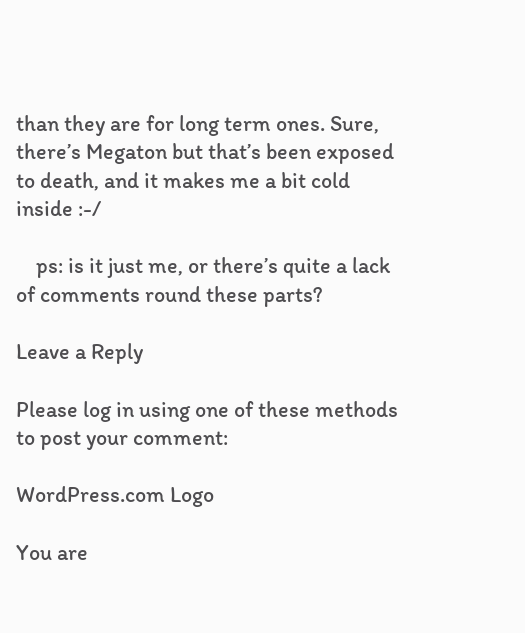than they are for long term ones. Sure, there’s Megaton but that’s been exposed to death, and it makes me a bit cold inside :-/

    ps: is it just me, or there’s quite a lack of comments round these parts?

Leave a Reply

Please log in using one of these methods to post your comment:

WordPress.com Logo

You are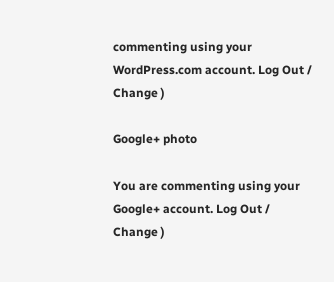commenting using your WordPress.com account. Log Out /  Change )

Google+ photo

You are commenting using your Google+ account. Log Out /  Change )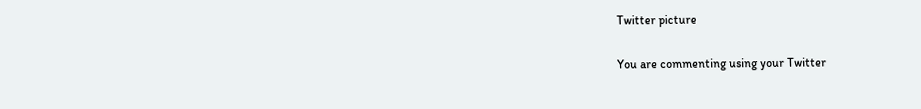Twitter picture

You are commenting using your Twitter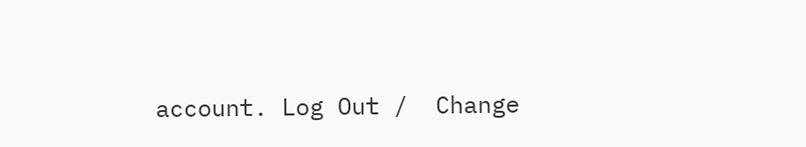account. Log Out /  Change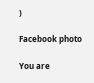)

Facebook photo

You are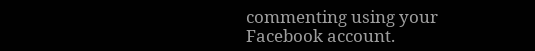commenting using your Facebook account.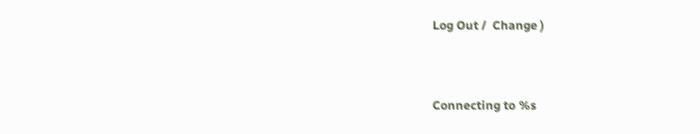Log Out /  Change )


Connecting to %s